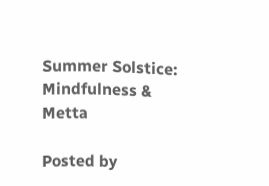Summer Solstice: Mindfulness & Metta

Posted by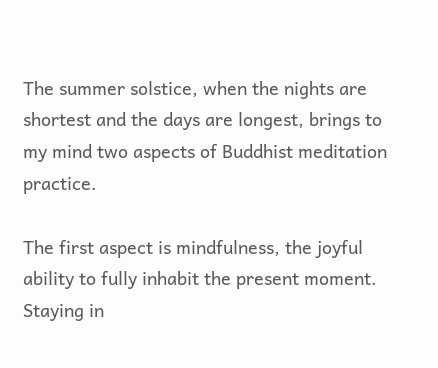The summer solstice, when the nights are shortest and the days are longest, brings to my mind two aspects of Buddhist meditation practice.

The first aspect is mindfulness, the joyful ability to fully inhabit the present moment. Staying in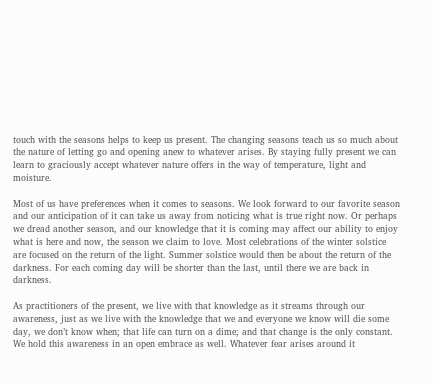touch with the seasons helps to keep us present. The changing seasons teach us so much about the nature of letting go and opening anew to whatever arises. By staying fully present we can learn to graciously accept whatever nature offers in the way of temperature, light and moisture.

Most of us have preferences when it comes to seasons. We look forward to our favorite season and our anticipation of it can take us away from noticing what is true right now. Or perhaps we dread another season, and our knowledge that it is coming may affect our ability to enjoy what is here and now, the season we claim to love. Most celebrations of the winter solstice are focused on the return of the light. Summer solstice would then be about the return of the darkness. For each coming day will be shorter than the last, until there we are back in darkness.

As practitioners of the present, we live with that knowledge as it streams through our awareness, just as we live with the knowledge that we and everyone we know will die some day, we don’t know when; that life can turn on a dime; and that change is the only constant. We hold this awareness in an open embrace as well. Whatever fear arises around it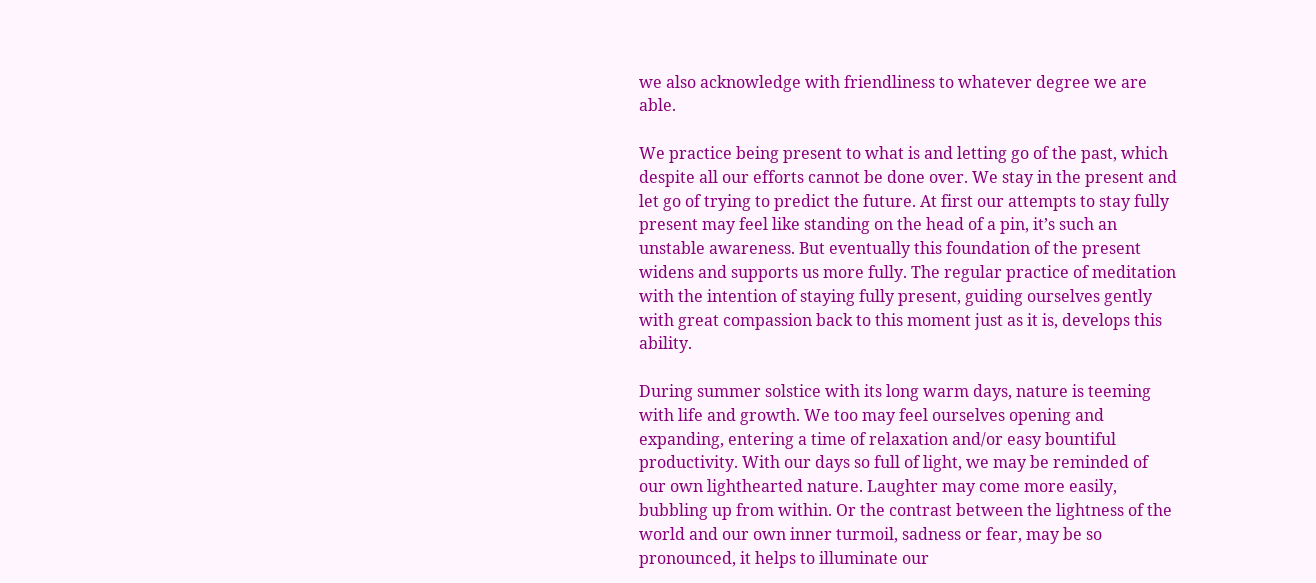we also acknowledge with friendliness to whatever degree we are able.

We practice being present to what is and letting go of the past, which despite all our efforts cannot be done over. We stay in the present and let go of trying to predict the future. At first our attempts to stay fully present may feel like standing on the head of a pin, it’s such an unstable awareness. But eventually this foundation of the present widens and supports us more fully. The regular practice of meditation with the intention of staying fully present, guiding ourselves gently with great compassion back to this moment just as it is, develops this ability.

During summer solstice with its long warm days, nature is teeming with life and growth. We too may feel ourselves opening and expanding, entering a time of relaxation and/or easy bountiful productivity. With our days so full of light, we may be reminded of our own lighthearted nature. Laughter may come more easily, bubbling up from within. Or the contrast between the lightness of the world and our own inner turmoil, sadness or fear, may be so pronounced, it helps to illuminate our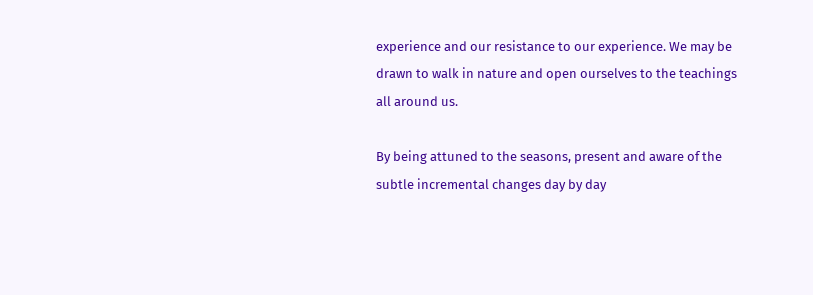experience and our resistance to our experience. We may be drawn to walk in nature and open ourselves to the teachings all around us.

By being attuned to the seasons, present and aware of the subtle incremental changes day by day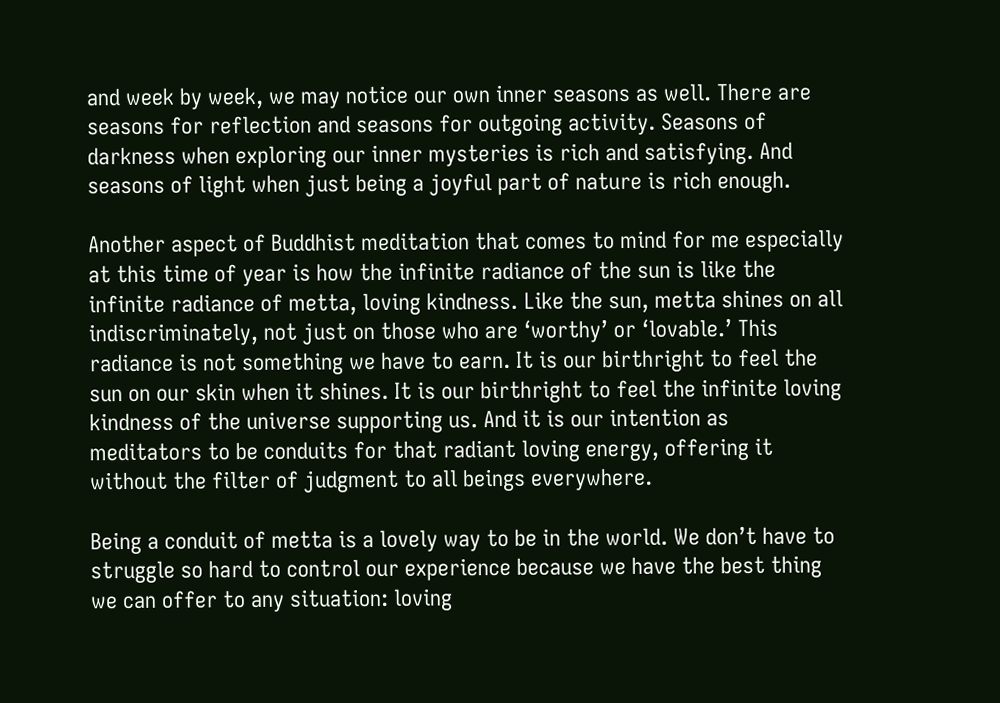and week by week, we may notice our own inner seasons as well. There are seasons for reflection and seasons for outgoing activity. Seasons of darkness when exploring our inner mysteries is rich and satisfying. And seasons of light when just being a joyful part of nature is rich enough.

Another aspect of Buddhist meditation that comes to mind for me especially at this time of year is how the infinite radiance of the sun is like the infinite radiance of metta, loving kindness. Like the sun, metta shines on all indiscriminately, not just on those who are ‘worthy’ or ‘lovable.’ This radiance is not something we have to earn. It is our birthright to feel the sun on our skin when it shines. It is our birthright to feel the infinite loving kindness of the universe supporting us. And it is our intention as meditators to be conduits for that radiant loving energy, offering it without the filter of judgment to all beings everywhere.

Being a conduit of metta is a lovely way to be in the world. We don’t have to struggle so hard to control our experience because we have the best thing we can offer to any situation: loving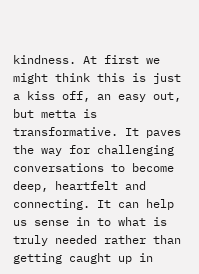kindness. At first we might think this is just a kiss off, an easy out, but metta is transformative. It paves the way for challenging conversations to become deep, heartfelt and connecting. It can help us sense in to what is truly needed rather than getting caught up in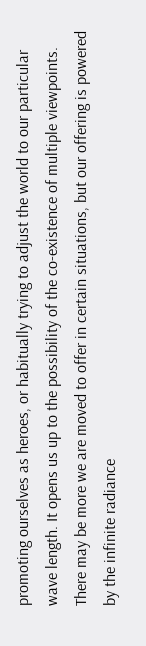promoting ourselves as heroes, or habitually trying to adjust the world to our particular wave length. It opens us up to the possibility of the co-existence of multiple viewpoints. There may be more we are moved to offer in certain situations, but our offering is powered by the infinite radiance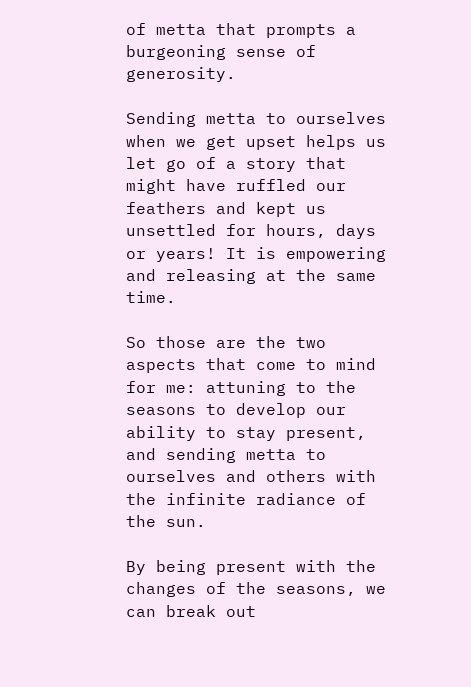of metta that prompts a burgeoning sense of generosity.

Sending metta to ourselves when we get upset helps us let go of a story that might have ruffled our feathers and kept us unsettled for hours, days or years! It is empowering and releasing at the same time.

So those are the two aspects that come to mind for me: attuning to the seasons to develop our ability to stay present, and sending metta to ourselves and others with the infinite radiance of the sun.

By being present with the changes of the seasons, we can break out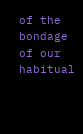of the bondage of our habitual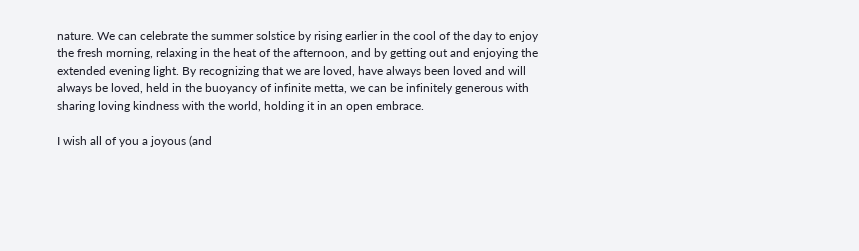nature. We can celebrate the summer solstice by rising earlier in the cool of the day to enjoy the fresh morning, relaxing in the heat of the afternoon, and by getting out and enjoying the extended evening light. By recognizing that we are loved, have always been loved and will always be loved, held in the buoyancy of infinite metta, we can be infinitely generous with sharing loving kindness with the world, holding it in an open embrace.

I wish all of you a joyous (and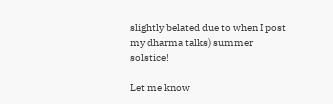slightly belated due to when I post my dharma talks) summer solstice!

Let me know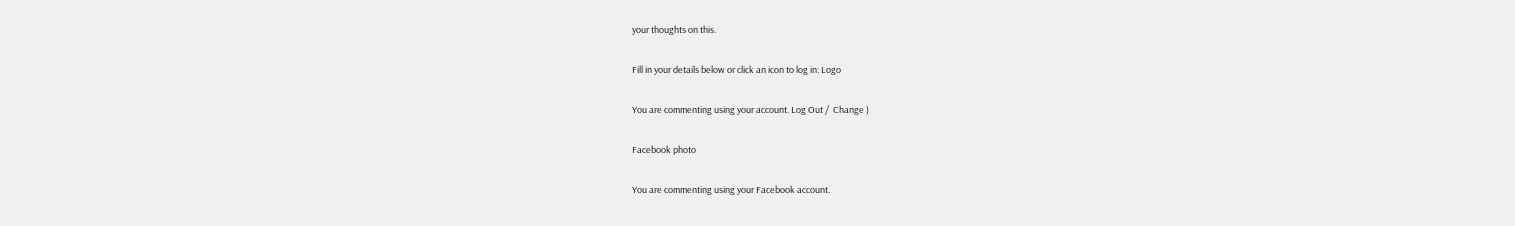your thoughts on this.

Fill in your details below or click an icon to log in: Logo

You are commenting using your account. Log Out /  Change )

Facebook photo

You are commenting using your Facebook account.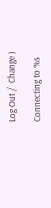Log Out /  Change )

Connecting to %s